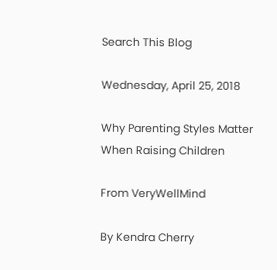Search This Blog

Wednesday, April 25, 2018

Why Parenting Styles Matter When Raising Children

From VeryWellMind

By Kendra Cherry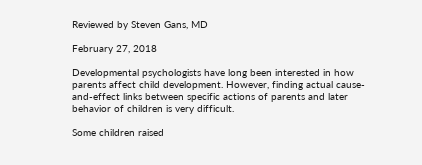Reviewed by Steven Gans, MD

February 27, 2018

Developmental psychologists have long been interested in how parents affect child development. However, finding actual cause-and-effect links between specific actions of parents and later behavior of children is very difficult.

Some children raised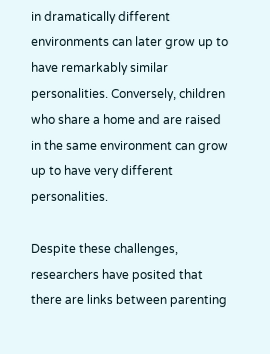in dramatically different environments can later grow up to have remarkably similar personalities. Conversely, children who share a home and are raised in the same environment can grow up to have very different personalities.

Despite these challenges, researchers have posited that there are links between parenting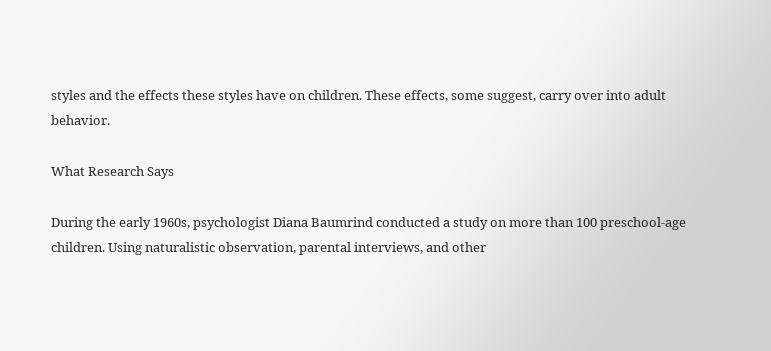styles and the effects these styles have on children. These effects, some suggest, carry over into adult behavior.

What Research Says

During the early 1960s, psychologist Diana Baumrind conducted a study on more than 100 preschool-age children. Using naturalistic observation, parental interviews, and other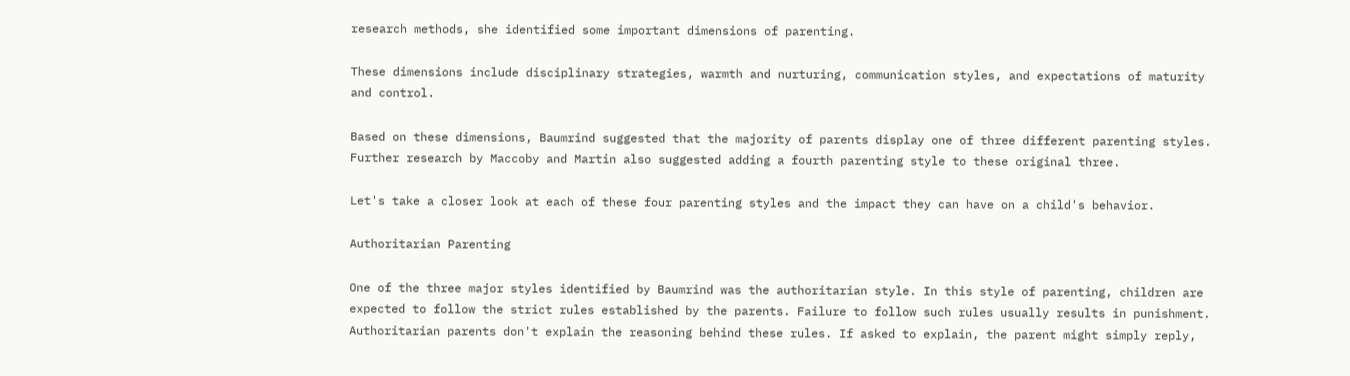research methods, she identified some important dimensions of parenting.

These dimensions include disciplinary strategies, warmth and nurturing, communication styles, and expectations of maturity and control.

Based on these dimensions, Baumrind suggested that the majority of parents display one of three different parenting styles. Further research by Maccoby and Martin also suggested adding a fourth parenting style to these original three.

Let's take a closer look at each of these four parenting styles and the impact they can have on a child's behavior.

Authoritarian Parenting

One of the three major styles identified by Baumrind was the authoritarian style. In this style of parenting, children are expected to follow the strict rules established by the parents. Failure to follow such rules usually results in punishment. Authoritarian parents don't explain the reasoning behind these rules. If asked to explain, the parent might simply reply,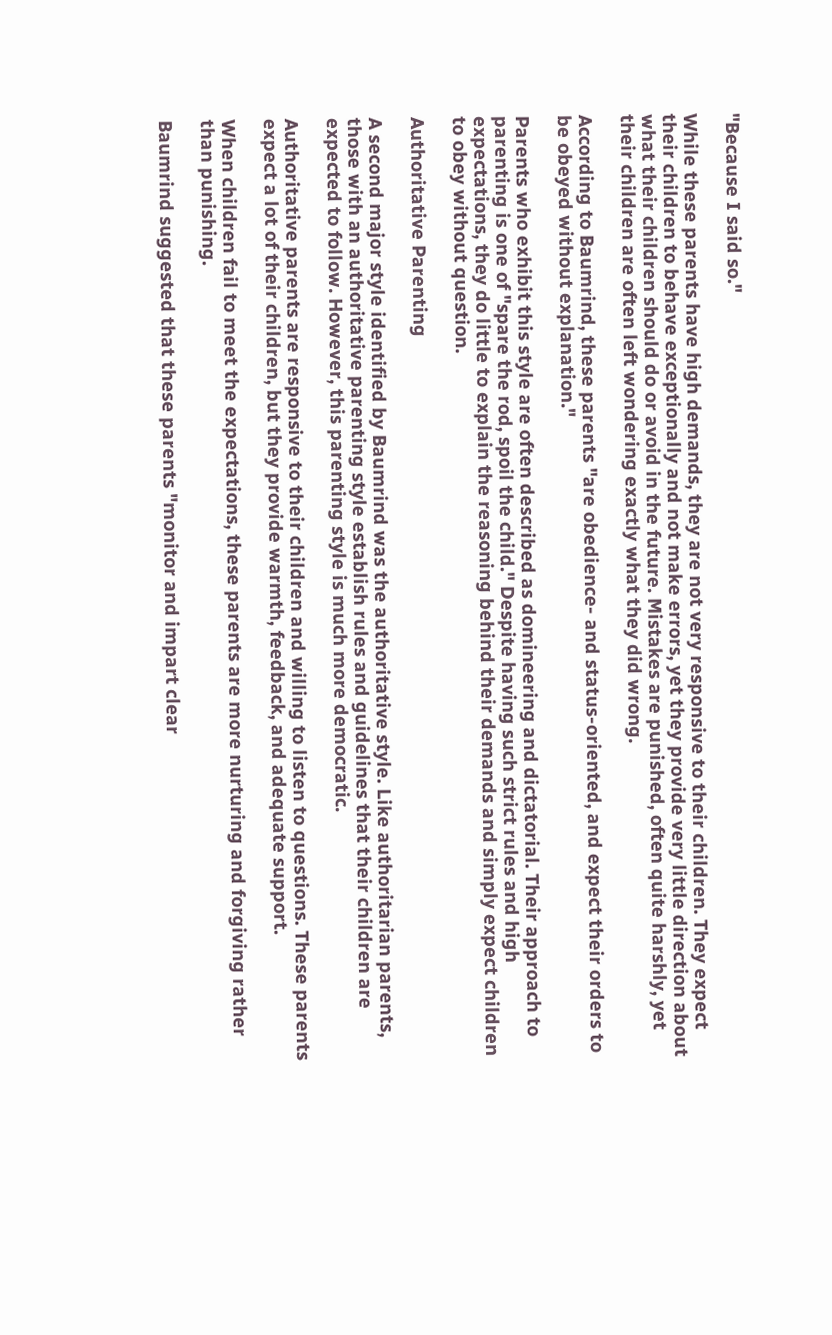"Because I said so."

While these parents have high demands, they are not very responsive to their children. They expect their children to behave exceptionally and not make errors, yet they provide very little direction about what their children should do or avoid in the future. Mistakes are punished, often quite harshly, yet their children are often left wondering exactly what they did wrong.

According to Baumrind, these parents "are obedience- and status-oriented, and expect their orders to be obeyed without explanation."

Parents who exhibit this style are often described as domineering and dictatorial. Their approach to parenting is one of "spare the rod, spoil the child." Despite having such strict rules and high expectations, they do little to explain the reasoning behind their demands and simply expect children to obey without question.

Authoritative Parenting

A second major style identified by Baumrind was the authoritative style. Like authoritarian parents, those with an authoritative parenting style establish rules and guidelines that their children are expected to follow. However, this parenting style is much more democratic.

Authoritative parents are responsive to their children and willing to listen to questions. These parents expect a lot of their children, but they provide warmth, feedback, and adequate support.

When children fail to meet the expectations, these parents are more nurturing and forgiving rather than punishing.

Baumrind suggested that these parents "monitor and impart clear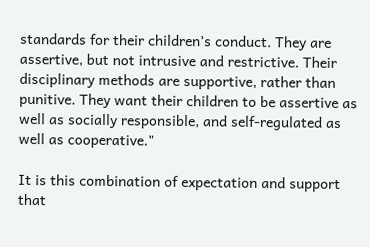standards for their children’s conduct. They are assertive, but not intrusive and restrictive. Their disciplinary methods are supportive, rather than punitive. They want their children to be assertive as well as socially responsible, and self-regulated as well as cooperative."

It is this combination of expectation and support that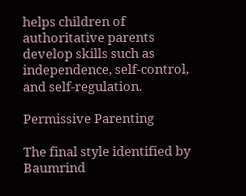helps children of authoritative parents develop skills such as independence, self-control, and self-regulation.

Permissive Parenting

The final style identified by Baumrind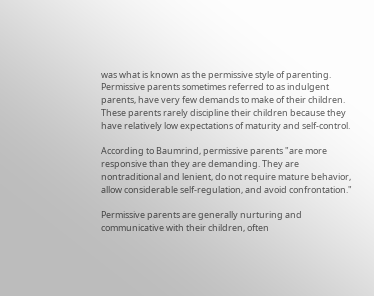was what is known as the permissive style of parenting. Permissive parents sometimes referred to as indulgent parents, have very few demands to make of their children. These parents rarely discipline their children because they have relatively low expectations of maturity and self-control.

According to Baumrind, permissive parents "are more responsive than they are demanding. They are nontraditional and lenient, do not require mature behavior, allow considerable self-regulation, and avoid confrontation."

Permissive parents are generally nurturing and communicative with their children, often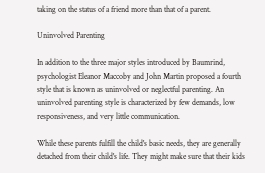taking on the status of a friend more than that of a parent.

Uninvolved Parenting

In addition to the three major styles introduced by Baumrind, psychologist Eleanor Maccoby and John Martin proposed a fourth style that is known as uninvolved or neglectful parenting. An uninvolved parenting style is characterized by few demands, low responsiveness, and very little communication.

While these parents fulfill the child's basic needs, they are generally detached from their child's life. They might make sure that their kids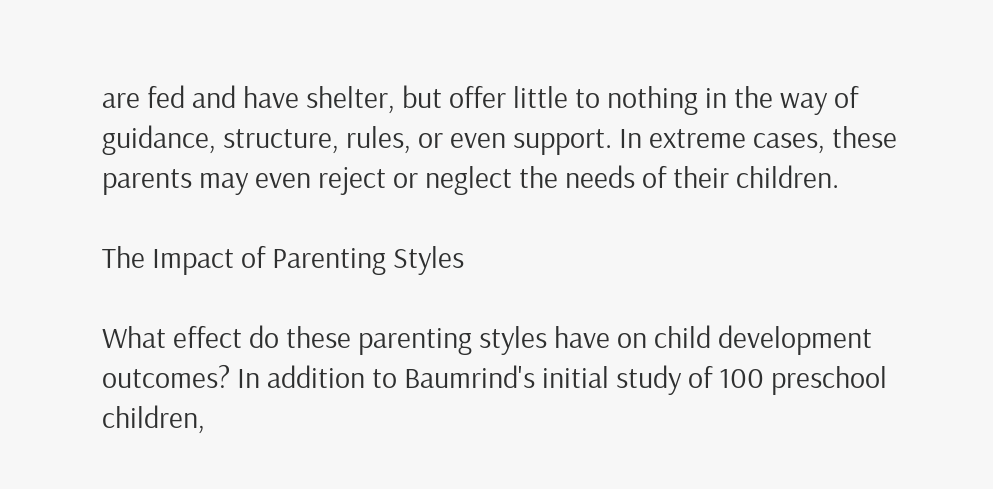are fed and have shelter, but offer little to nothing in the way of guidance, structure, rules, or even support. In extreme cases, these parents may even reject or neglect the needs of their children.

The Impact of Parenting Styles

What effect do these parenting styles have on child development outcomes? In addition to Baumrind's initial study of 100 preschool children,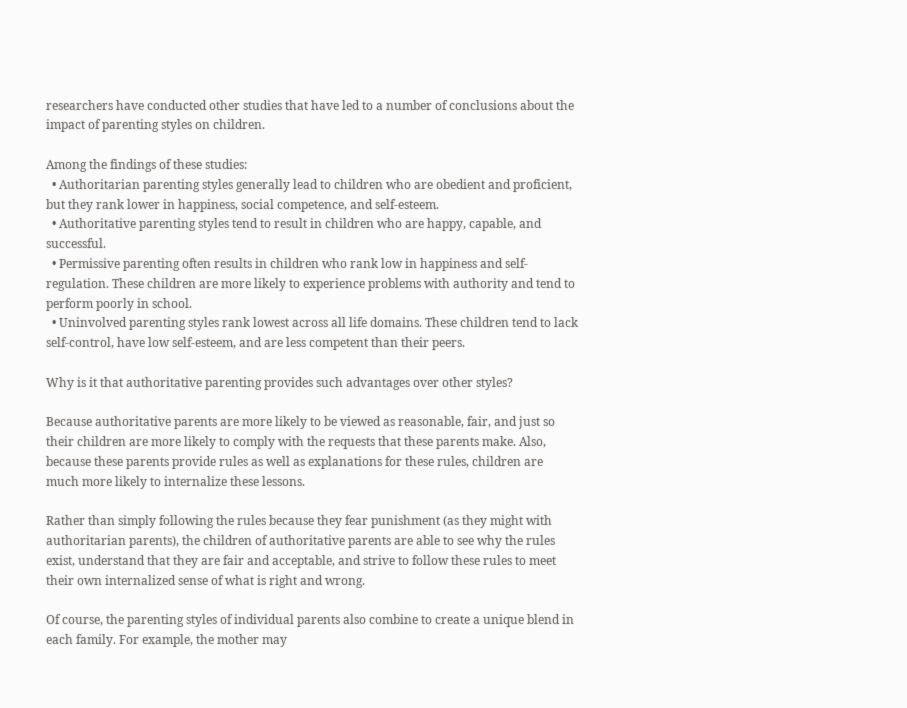researchers have conducted other studies that have led to a number of conclusions about the impact of parenting styles on children.

Among the findings of these studies:
  • Authoritarian parenting styles generally lead to children who are obedient and proficient, but they rank lower in happiness, social competence, and self-esteem.
  • Authoritative parenting styles tend to result in children who are happy, capable, and successful.
  • Permissive parenting often results in children who rank low in happiness and self-regulation. These children are more likely to experience problems with authority and tend to perform poorly in school.
  • Uninvolved parenting styles rank lowest across all life domains. These children tend to lack self-control, have low self-esteem, and are less competent than their peers.

Why is it that authoritative parenting provides such advantages over other styles?

Because authoritative parents are more likely to be viewed as reasonable, fair, and just so their children are more likely to comply with the requests that these parents make. Also, because these parents provide rules as well as explanations for these rules, children are much more likely to internalize these lessons.

Rather than simply following the rules because they fear punishment (as they might with authoritarian parents), the children of authoritative parents are able to see why the rules exist, understand that they are fair and acceptable, and strive to follow these rules to meet their own internalized sense of what is right and wrong.

Of course, the parenting styles of individual parents also combine to create a unique blend in each family. For example, the mother may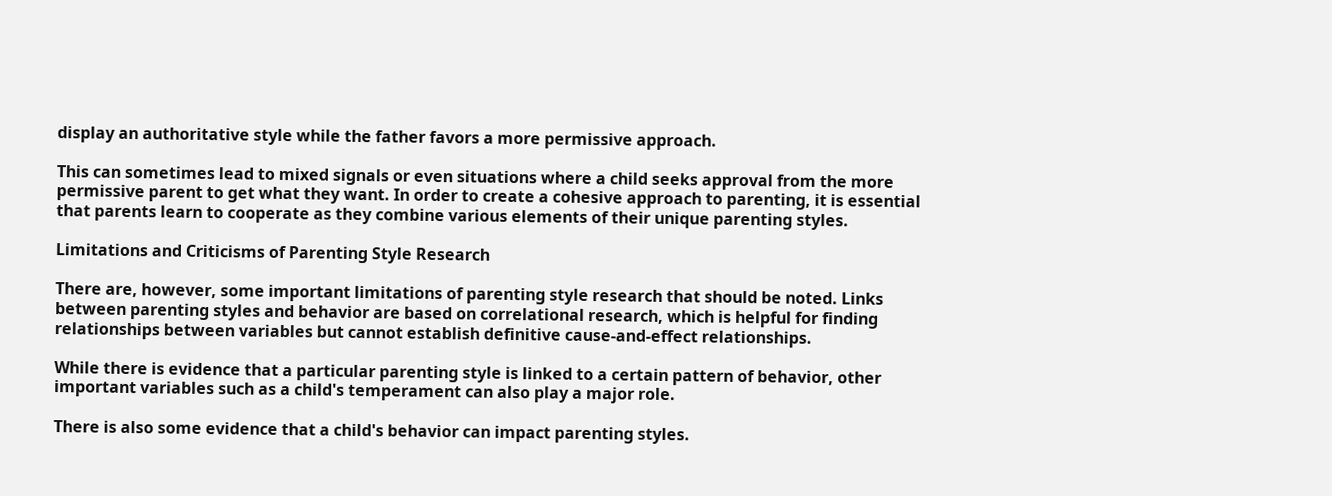display an authoritative style while the father favors a more permissive approach.

This can sometimes lead to mixed signals or even situations where a child seeks approval from the more permissive parent to get what they want. In order to create a cohesive approach to parenting, it is essential that parents learn to cooperate as they combine various elements of their unique parenting styles.

Limitations and Criticisms of Parenting Style Research

There are, however, some important limitations of parenting style research that should be noted. Links between parenting styles and behavior are based on correlational research, which is helpful for finding relationships between variables but cannot establish definitive cause-and-effect relationships.

While there is evidence that a particular parenting style is linked to a certain pattern of behavior, other important variables such as a child's temperament can also play a major role.

There is also some evidence that a child's behavior can impact parenting styles.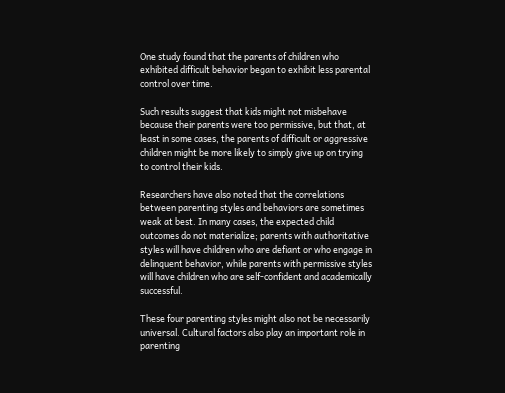One study found that the parents of children who exhibited difficult behavior began to exhibit less parental control over time.

Such results suggest that kids might not misbehave because their parents were too permissive, but that, at least in some cases, the parents of difficult or aggressive children might be more likely to simply give up on trying to control their kids.

Researchers have also noted that the correlations between parenting styles and behaviors are sometimes weak at best. In many cases, the expected child outcomes do not materialize; parents with authoritative styles will have children who are defiant or who engage in delinquent behavior, while parents with permissive styles will have children who are self-confident and academically successful.

These four parenting styles might also not be necessarily universal. Cultural factors also play an important role in parenting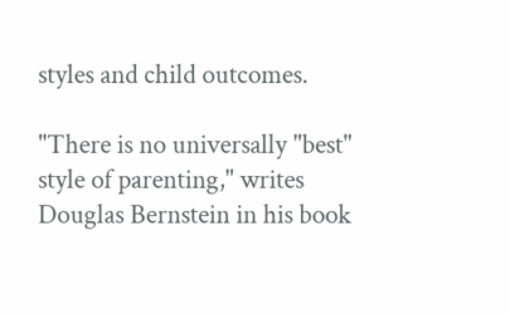styles and child outcomes.

"There is no universally "best" style of parenting," writes Douglas Bernstein in his book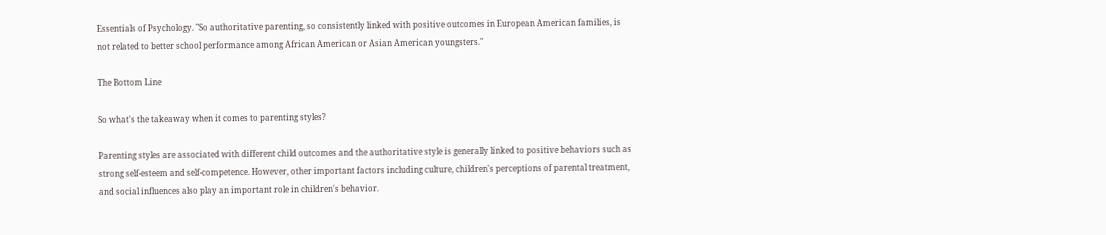Essentials of Psychology. "So authoritative parenting, so consistently linked with positive outcomes in European American families, is not related to better school performance among African American or Asian American youngsters."

The Bottom Line

So what's the takeaway when it comes to parenting styles?

Parenting styles are associated with different child outcomes and the authoritative style is generally linked to positive behaviors such as strong self-esteem and self-competence. However, other important factors including culture, children's perceptions of parental treatment, and social influences also play an important role in children's behavior.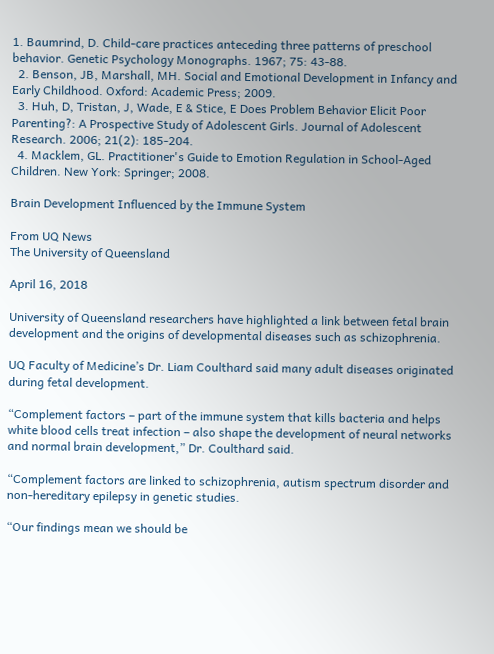1. Baumrind, D. Child-care practices anteceding three patterns of preschool behavior. Genetic Psychology Monographs. 1967; 75: 43-88.
  2. Benson, JB, Marshall, MH. Social and Emotional Development in Infancy and Early Childhood. Oxford: Academic Press; 2009.
  3. Huh, D, Tristan, J, Wade, E & Stice, E Does Problem Behavior Elicit Poor Parenting?: A Prospective Study of Adolescent Girls. Journal of Adolescent Research. 2006; 21(2): 185-204.
  4. Macklem, GL. Practitioner's Guide to Emotion Regulation in School-Aged Children. New York: Springer; 2008.

Brain Development Influenced by the Immune System

From UQ News
The University of Queensland

April 16, 2018

University of Queensland researchers have highlighted a link between fetal brain development and the origins of developmental diseases such as schizophrenia.

UQ Faculty of Medicine’s Dr. Liam Coulthard said many adult diseases originated during fetal development.

“Complement factors – part of the immune system that kills bacteria and helps white blood cells treat infection – also shape the development of neural networks and normal brain development,” Dr. Coulthard said.

“Complement factors are linked to schizophrenia, autism spectrum disorder and non-hereditary epilepsy in genetic studies.

“Our findings mean we should be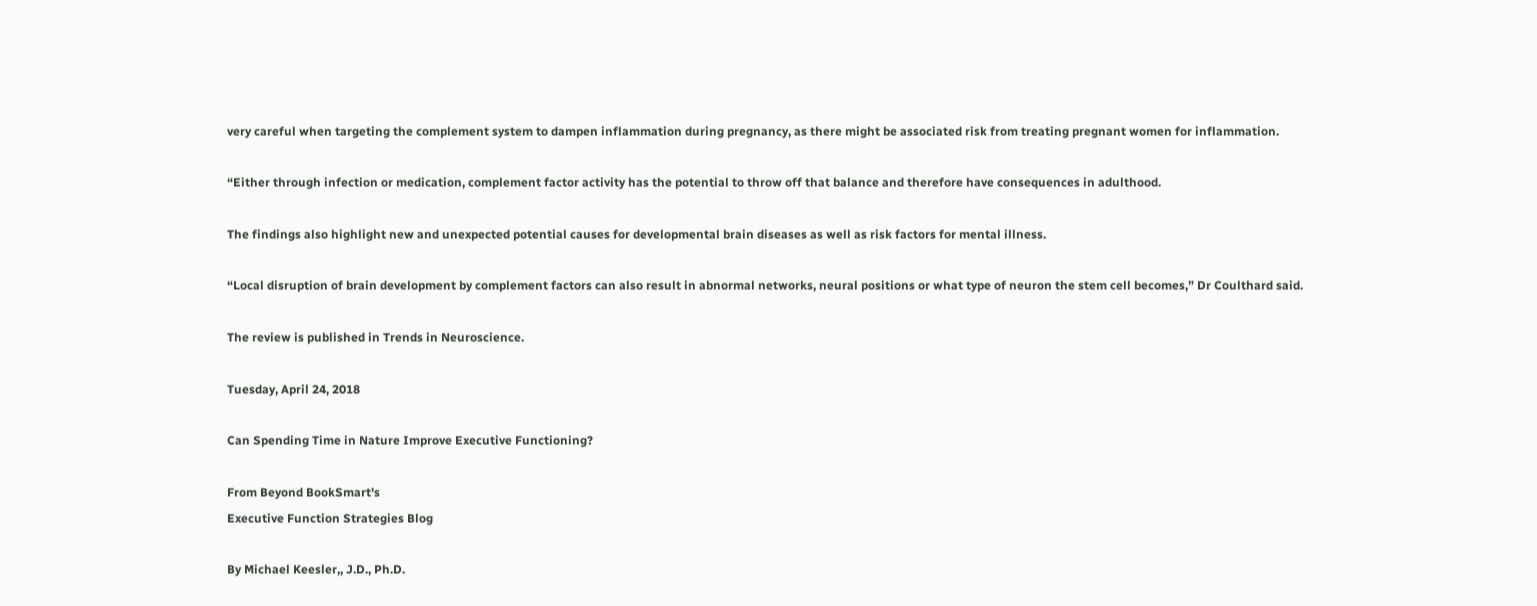very careful when targeting the complement system to dampen inflammation during pregnancy, as there might be associated risk from treating pregnant women for inflammation.

“Either through infection or medication, complement factor activity has the potential to throw off that balance and therefore have consequences in adulthood.

The findings also highlight new and unexpected potential causes for developmental brain diseases as well as risk factors for mental illness.

“Local disruption of brain development by complement factors can also result in abnormal networks, neural positions or what type of neuron the stem cell becomes,” Dr Coulthard said.

The review is published in Trends in Neuroscience.

Tuesday, April 24, 2018

Can Spending Time in Nature Improve Executive Functioning?

From Beyond BookSmart's
Executive Function Strategies Blog

By Michael Keesler,, J.D., Ph.D.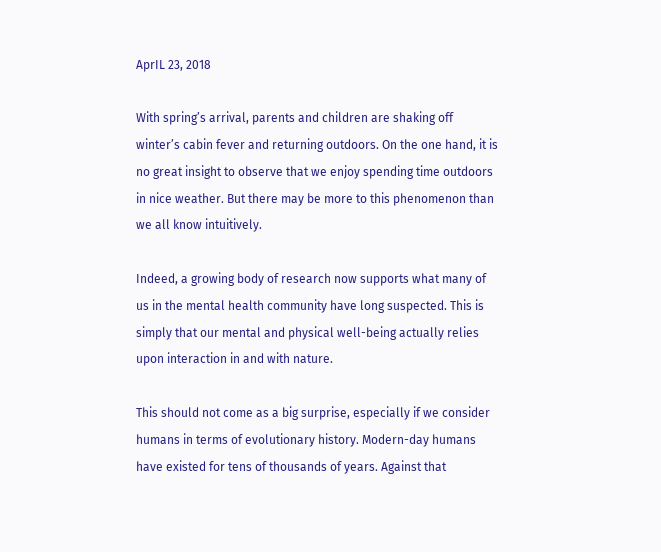AprIL 23, 2018

With spring’s arrival, parents and children are shaking off winter’s cabin fever and returning outdoors. On the one hand, it is no great insight to observe that we enjoy spending time outdoors in nice weather. But there may be more to this phenomenon than we all know intuitively.

Indeed, a growing body of research now supports what many of us in the mental health community have long suspected. This is simply that our mental and physical well-being actually relies upon interaction in and with nature.

This should not come as a big surprise, especially if we consider humans in terms of evolutionary history. Modern-day humans have existed for tens of thousands of years. Against that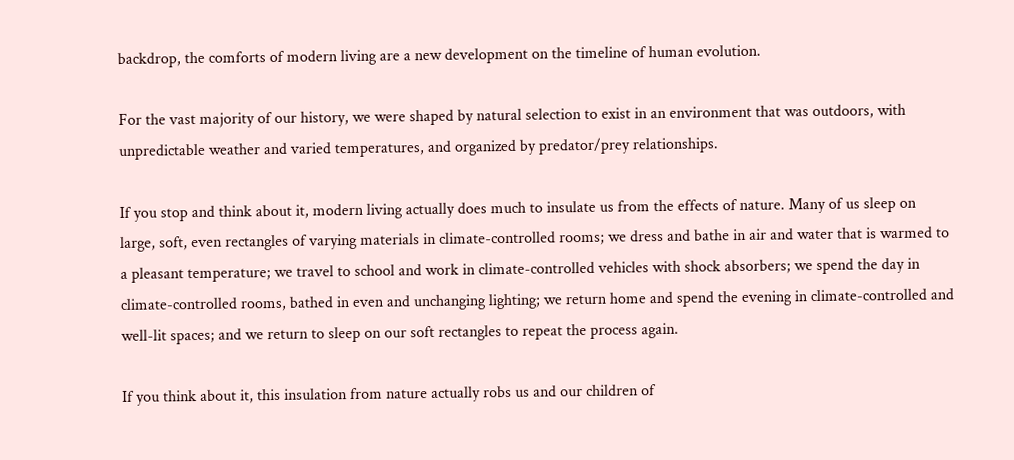backdrop, the comforts of modern living are a new development on the timeline of human evolution.

For the vast majority of our history, we were shaped by natural selection to exist in an environment that was outdoors, with unpredictable weather and varied temperatures, and organized by predator/prey relationships.

If you stop and think about it, modern living actually does much to insulate us from the effects of nature. Many of us sleep on large, soft, even rectangles of varying materials in climate-controlled rooms; we dress and bathe in air and water that is warmed to a pleasant temperature; we travel to school and work in climate-controlled vehicles with shock absorbers; we spend the day in climate-controlled rooms, bathed in even and unchanging lighting; we return home and spend the evening in climate-controlled and well-lit spaces; and we return to sleep on our soft rectangles to repeat the process again.

If you think about it, this insulation from nature actually robs us and our children of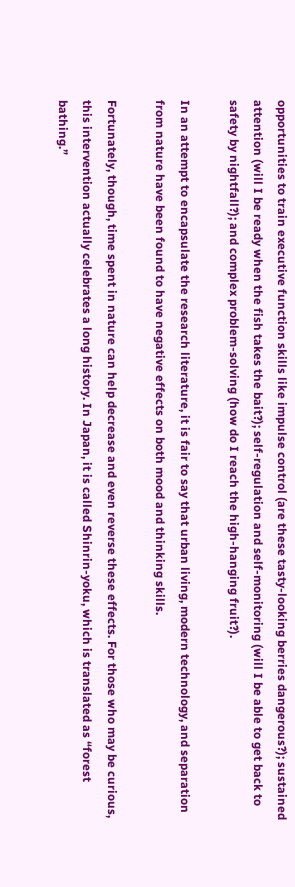opportunities to train executive function skills like impulse control (are these tasty-looking berries dangerous?); sustained attention (will I be ready when the fish takes the bait?); self-regulation and self-monitoring (will I be able to get back to safety by nightfall?); and complex problem-solving (how do I reach the high-hanging fruit?).

In an attempt to encapsulate the research literature, it is fair to say that urban living, modern technology, and separation from nature have been found to have negative effects on both mood and thinking skills.

Fortunately, though, time spent in nature can help decrease and even reverse these effects. For those who may be curious, this intervention actually celebrates a long history. In Japan, it is called Shinrin-yoku, which is translated as “forest bathing.”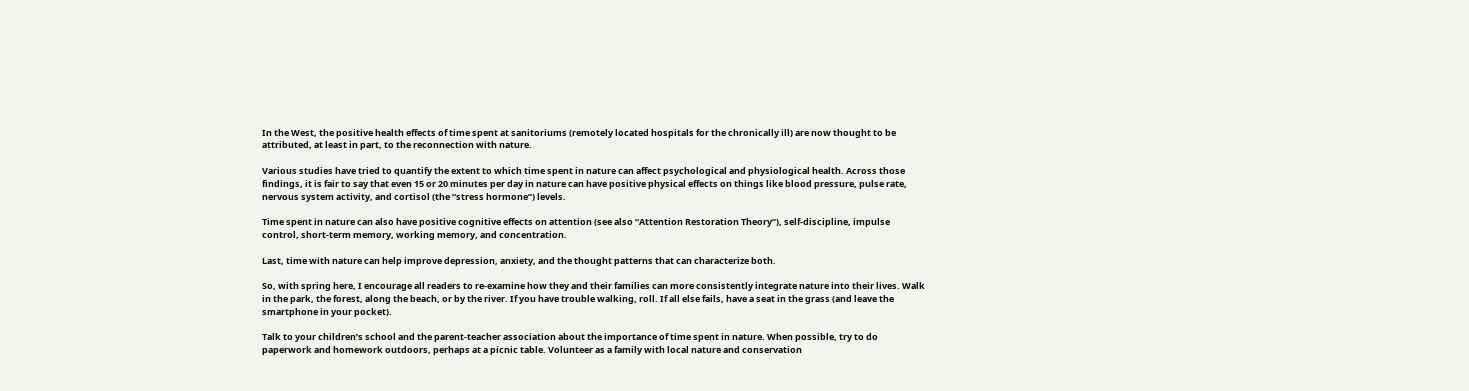In the West, the positive health effects of time spent at sanitoriums (remotely located hospitals for the chronically ill) are now thought to be attributed, at least in part, to the reconnection with nature.

Various studies have tried to quantify the extent to which time spent in nature can affect psychological and physiological health. Across those findings, it is fair to say that even 15 or 20 minutes per day in nature can have positive physical effects on things like blood pressure, pulse rate, nervous system activity, and cortisol (the “stress hormone”) levels.

Time spent in nature can also have positive cognitive effects on attention (see also “Attention Restoration Theory”), self-discipline, impulse control, short-term memory, working memory, and concentration.

Last, time with nature can help improve depression, anxiety, and the thought patterns that can characterize both.

So, with spring here, I encourage all readers to re-examine how they and their families can more consistently integrate nature into their lives. Walk in the park, the forest, along the beach, or by the river. If you have trouble walking, roll. If all else fails, have a seat in the grass (and leave the smartphone in your pocket).

Talk to your children’s school and the parent-teacher association about the importance of time spent in nature. When possible, try to do paperwork and homework outdoors, perhaps at a picnic table. Volunteer as a family with local nature and conservation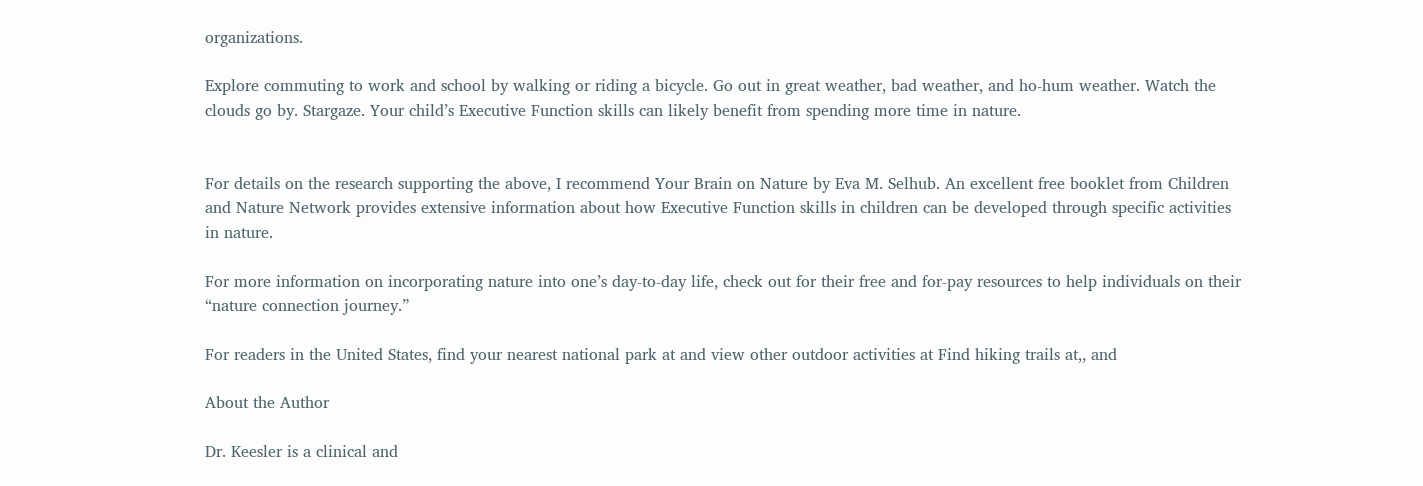organizations.

Explore commuting to work and school by walking or riding a bicycle. Go out in great weather, bad weather, and ho-hum weather. Watch the clouds go by. Stargaze. Your child’s Executive Function skills can likely benefit from spending more time in nature.


For details on the research supporting the above, I recommend Your Brain on Nature by Eva M. Selhub. An excellent free booklet from Children and Nature Network provides extensive information about how Executive Function skills in children can be developed through specific activities in nature.

For more information on incorporating nature into one’s day-to-day life, check out for their free and for-pay resources to help individuals on their “nature connection journey.”

For readers in the United States, find your nearest national park at and view other outdoor activities at Find hiking trails at,, and

About the Author

Dr. Keesler is a clinical and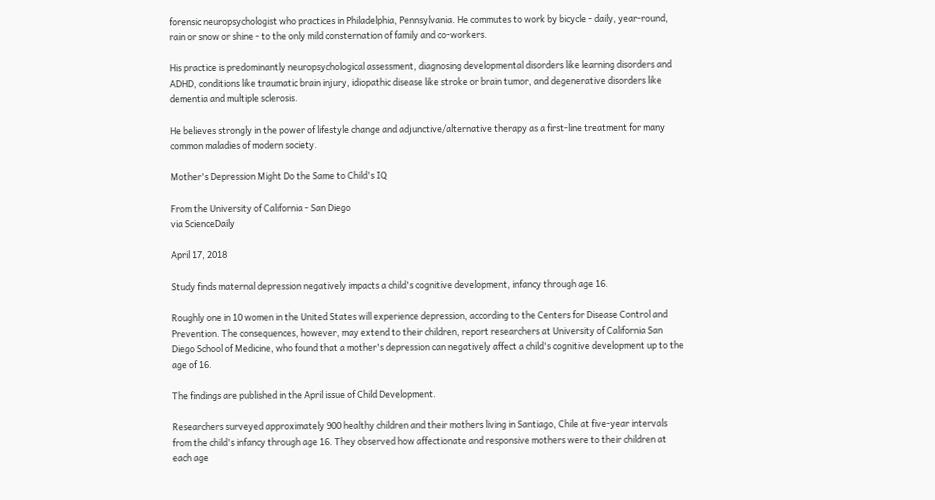forensic neuropsychologist who practices in Philadelphia, Pennsylvania. He commutes to work by bicycle - daily, year-round, rain or snow or shine - to the only mild consternation of family and co-workers.

His practice is predominantly neuropsychological assessment, diagnosing developmental disorders like learning disorders and ADHD, conditions like traumatic brain injury, idiopathic disease like stroke or brain tumor, and degenerative disorders like dementia and multiple sclerosis.

He believes strongly in the power of lifestyle change and adjunctive/alternative therapy as a first-line treatment for many common maladies of modern society.

Mother's Depression Might Do the Same to Child's IQ

From the University of California - San Diego
via ScienceDaily

April 17, 2018

Study finds maternal depression negatively impacts a child's cognitive development, infancy through age 16.

Roughly one in 10 women in the United States will experience depression, according to the Centers for Disease Control and Prevention. The consequences, however, may extend to their children, report researchers at University of California San Diego School of Medicine, who found that a mother's depression can negatively affect a child's cognitive development up to the age of 16.

The findings are published in the April issue of Child Development.

Researchers surveyed approximately 900 healthy children and their mothers living in Santiago, Chile at five-year intervals from the child's infancy through age 16. They observed how affectionate and responsive mothers were to their children at each age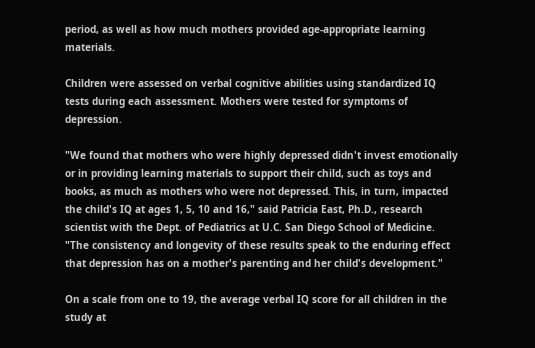period, as well as how much mothers provided age-appropriate learning materials.

Children were assessed on verbal cognitive abilities using standardized IQ tests during each assessment. Mothers were tested for symptoms of depression.

"We found that mothers who were highly depressed didn't invest emotionally or in providing learning materials to support their child, such as toys and books, as much as mothers who were not depressed. This, in turn, impacted the child's IQ at ages 1, 5, 10 and 16," said Patricia East, Ph.D., research scientist with the Dept. of Pediatrics at U.C. San Diego School of Medicine. "The consistency and longevity of these results speak to the enduring effect that depression has on a mother's parenting and her child's development."

On a scale from one to 19, the average verbal IQ score for all children in the study at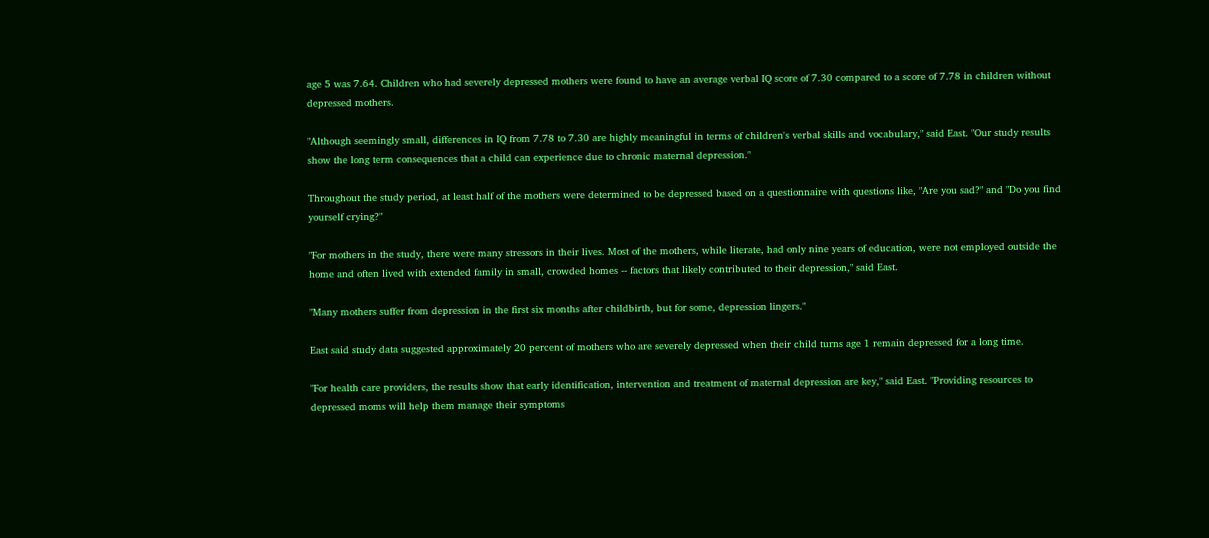age 5 was 7.64. Children who had severely depressed mothers were found to have an average verbal IQ score of 7.30 compared to a score of 7.78 in children without depressed mothers.

"Although seemingly small, differences in IQ from 7.78 to 7.30 are highly meaningful in terms of children's verbal skills and vocabulary," said East. "Our study results show the long term consequences that a child can experience due to chronic maternal depression."

Throughout the study period, at least half of the mothers were determined to be depressed based on a questionnaire with questions like, "Are you sad?" and "Do you find yourself crying?"

"For mothers in the study, there were many stressors in their lives. Most of the mothers, while literate, had only nine years of education, were not employed outside the home and often lived with extended family in small, crowded homes -- factors that likely contributed to their depression," said East.

"Many mothers suffer from depression in the first six months after childbirth, but for some, depression lingers."

East said study data suggested approximately 20 percent of mothers who are severely depressed when their child turns age 1 remain depressed for a long time.

"For health care providers, the results show that early identification, intervention and treatment of maternal depression are key," said East. "Providing resources to depressed moms will help them manage their symptoms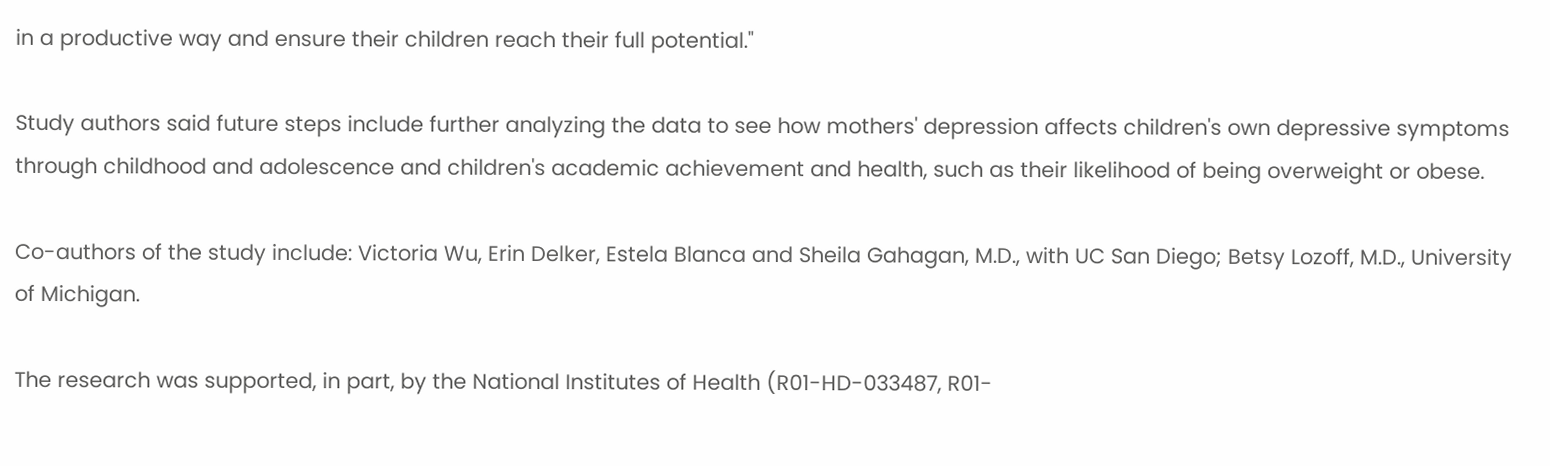in a productive way and ensure their children reach their full potential."

Study authors said future steps include further analyzing the data to see how mothers' depression affects children's own depressive symptoms through childhood and adolescence and children's academic achievement and health, such as their likelihood of being overweight or obese.

Co-authors of the study include: Victoria Wu, Erin Delker, Estela Blanca and Sheila Gahagan, M.D., with UC San Diego; Betsy Lozoff, M.D., University of Michigan.

The research was supported, in part, by the National Institutes of Health (R01-HD-033487, R01-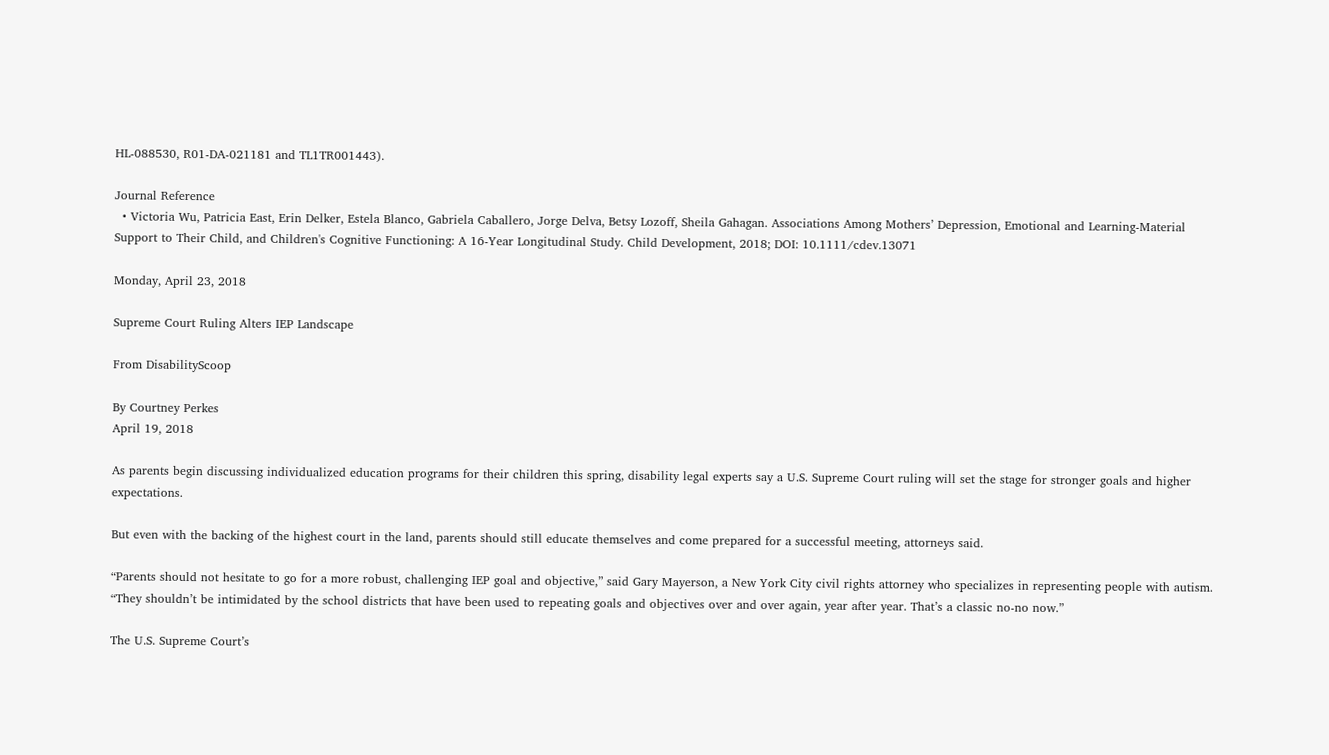HL-088530, R01-DA-021181 and TL1TR001443).

Journal Reference
  • Victoria Wu, Patricia East, Erin Delker, Estela Blanco, Gabriela Caballero, Jorge Delva, Betsy Lozoff, Sheila Gahagan. Associations Among Mothers’ Depression, Emotional and Learning-Material Support to Their Child, and Children's Cognitive Functioning: A 16-Year Longitudinal Study. Child Development, 2018; DOI: 10.1111/cdev.13071

Monday, April 23, 2018

Supreme Court Ruling Alters IEP Landscape

From DisabilityScoop

By Courtney Perkes
April 19, 2018

As parents begin discussing individualized education programs for their children this spring, disability legal experts say a U.S. Supreme Court ruling will set the stage for stronger goals and higher expectations.

But even with the backing of the highest court in the land, parents should still educate themselves and come prepared for a successful meeting, attorneys said.

“Parents should not hesitate to go for a more robust, challenging IEP goal and objective,” said Gary Mayerson, a New York City civil rights attorney who specializes in representing people with autism. “They shouldn’t be intimidated by the school districts that have been used to repeating goals and objectives over and over again, year after year. That’s a classic no-no now.”

The U.S. Supreme Court’s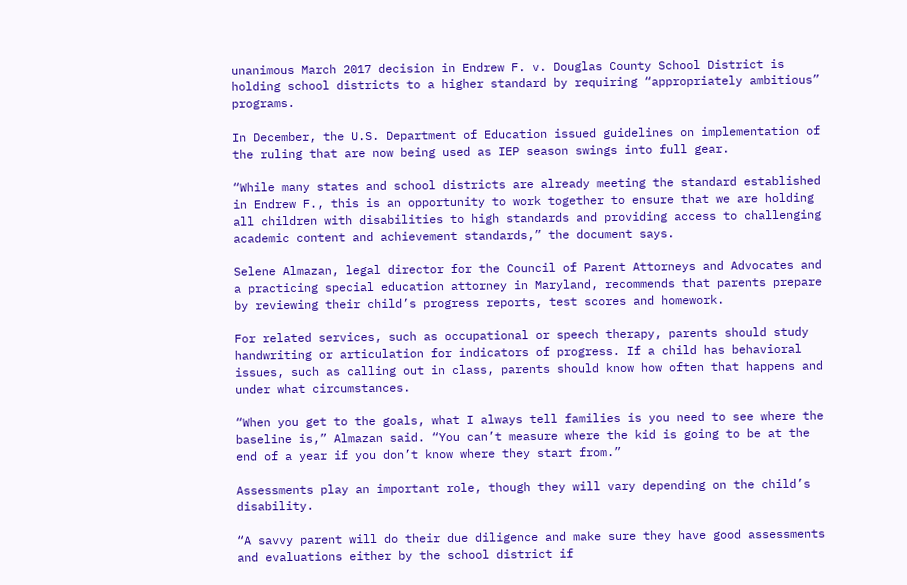unanimous March 2017 decision in Endrew F. v. Douglas County School District is holding school districts to a higher standard by requiring “appropriately ambitious” programs.

In December, the U.S. Department of Education issued guidelines on implementation of the ruling that are now being used as IEP season swings into full gear.

“While many states and school districts are already meeting the standard established in Endrew F., this is an opportunity to work together to ensure that we are holding all children with disabilities to high standards and providing access to challenging academic content and achievement standards,” the document says.

Selene Almazan, legal director for the Council of Parent Attorneys and Advocates and a practicing special education attorney in Maryland, recommends that parents prepare by reviewing their child’s progress reports, test scores and homework.

For related services, such as occupational or speech therapy, parents should study handwriting or articulation for indicators of progress. If a child has behavioral issues, such as calling out in class, parents should know how often that happens and under what circumstances.

“When you get to the goals, what I always tell families is you need to see where the baseline is,” Almazan said. “You can’t measure where the kid is going to be at the end of a year if you don’t know where they start from.”

Assessments play an important role, though they will vary depending on the child’s disability.

“A savvy parent will do their due diligence and make sure they have good assessments and evaluations either by the school district if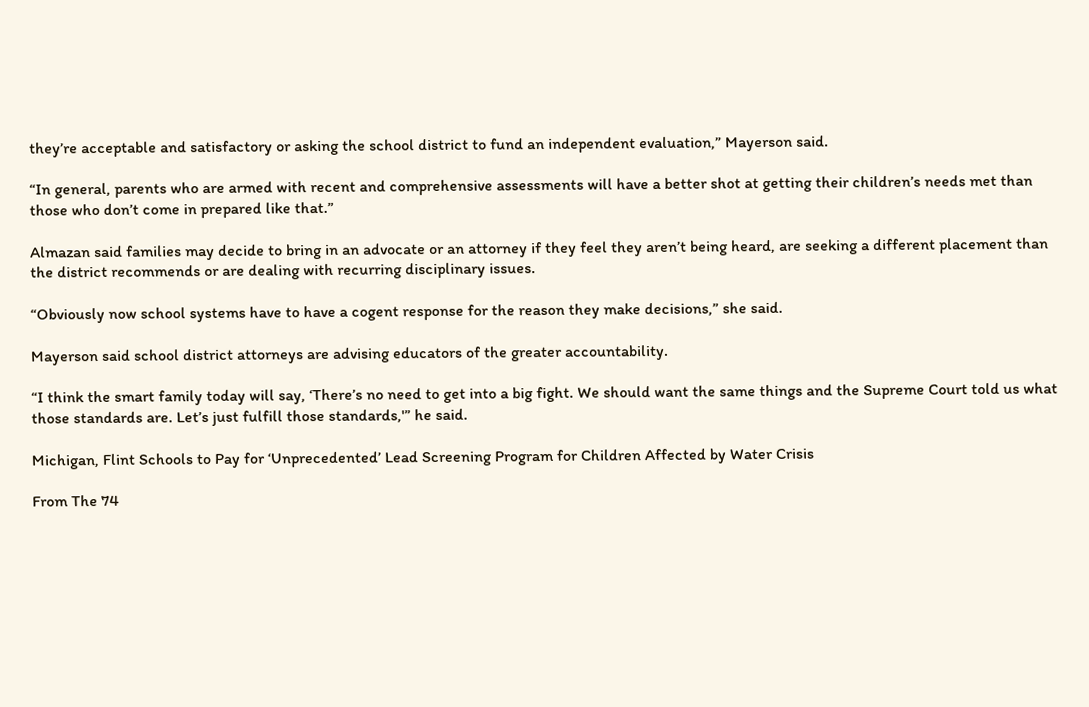they’re acceptable and satisfactory or asking the school district to fund an independent evaluation,” Mayerson said.

“In general, parents who are armed with recent and comprehensive assessments will have a better shot at getting their children’s needs met than those who don’t come in prepared like that.”

Almazan said families may decide to bring in an advocate or an attorney if they feel they aren’t being heard, are seeking a different placement than the district recommends or are dealing with recurring disciplinary issues.

“Obviously now school systems have to have a cogent response for the reason they make decisions,” she said.

Mayerson said school district attorneys are advising educators of the greater accountability.

“I think the smart family today will say, ‘There’s no need to get into a big fight. We should want the same things and the Supreme Court told us what those standards are. Let’s just fulfill those standards,'” he said.

Michigan, Flint Schools to Pay for ‘Unprecedented’ Lead Screening Program for Children Affected by Water Crisis

From The 74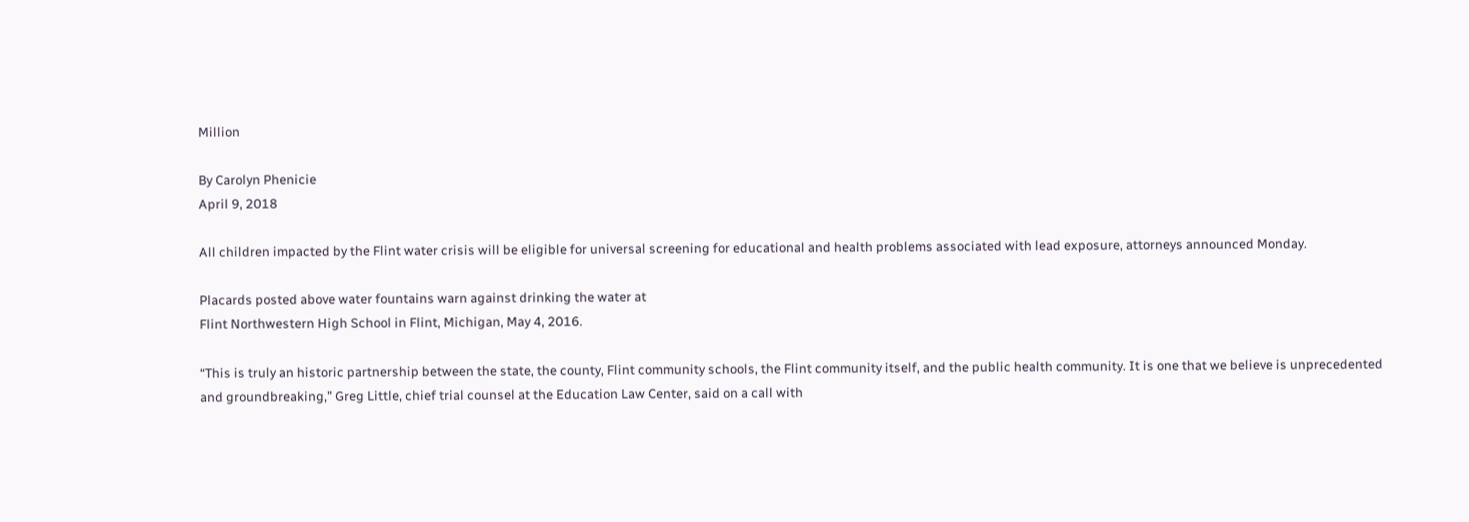Million

By Carolyn Phenicie
April 9, 2018

All children impacted by the Flint water crisis will be eligible for universal screening for educational and health problems associated with lead exposure, attorneys announced Monday.

Placards posted above water fountains warn against drinking the water at
Flint Northwestern High School in Flint, Michigan, May 4, 2016.

“This is truly an historic partnership between the state, the county, Flint community schools, the Flint community itself, and the public health community. It is one that we believe is unprecedented and groundbreaking,” Greg Little, chief trial counsel at the Education Law Center, said on a call with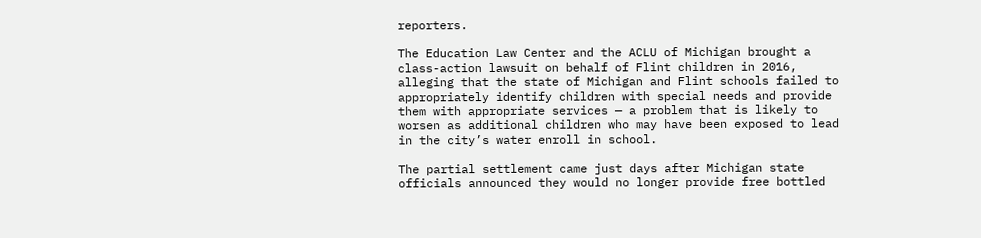reporters.

The Education Law Center and the ACLU of Michigan brought a class-action lawsuit on behalf of Flint children in 2016, alleging that the state of Michigan and Flint schools failed to appropriately identify children with special needs and provide them with appropriate services — a problem that is likely to worsen as additional children who may have been exposed to lead in the city’s water enroll in school.

The partial settlement came just days after Michigan state officials announced they would no longer provide free bottled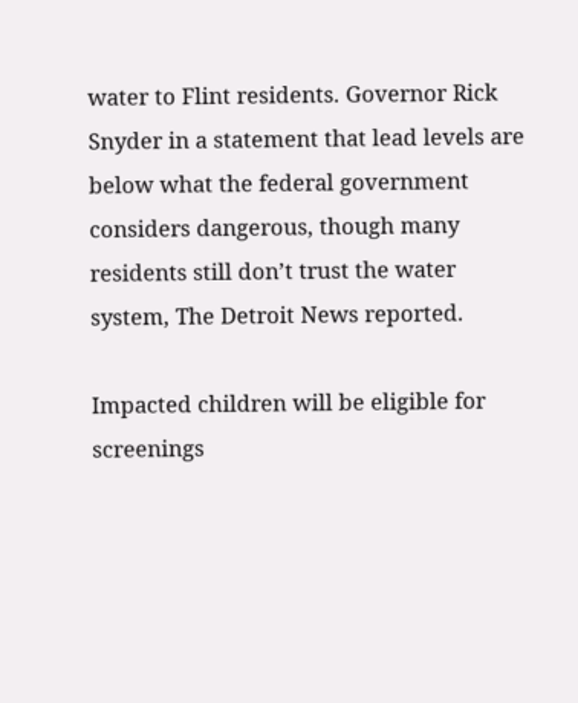water to Flint residents. Governor Rick Snyder in a statement that lead levels are below what the federal government considers dangerous, though many residents still don’t trust the water system, The Detroit News reported.

Impacted children will be eligible for screenings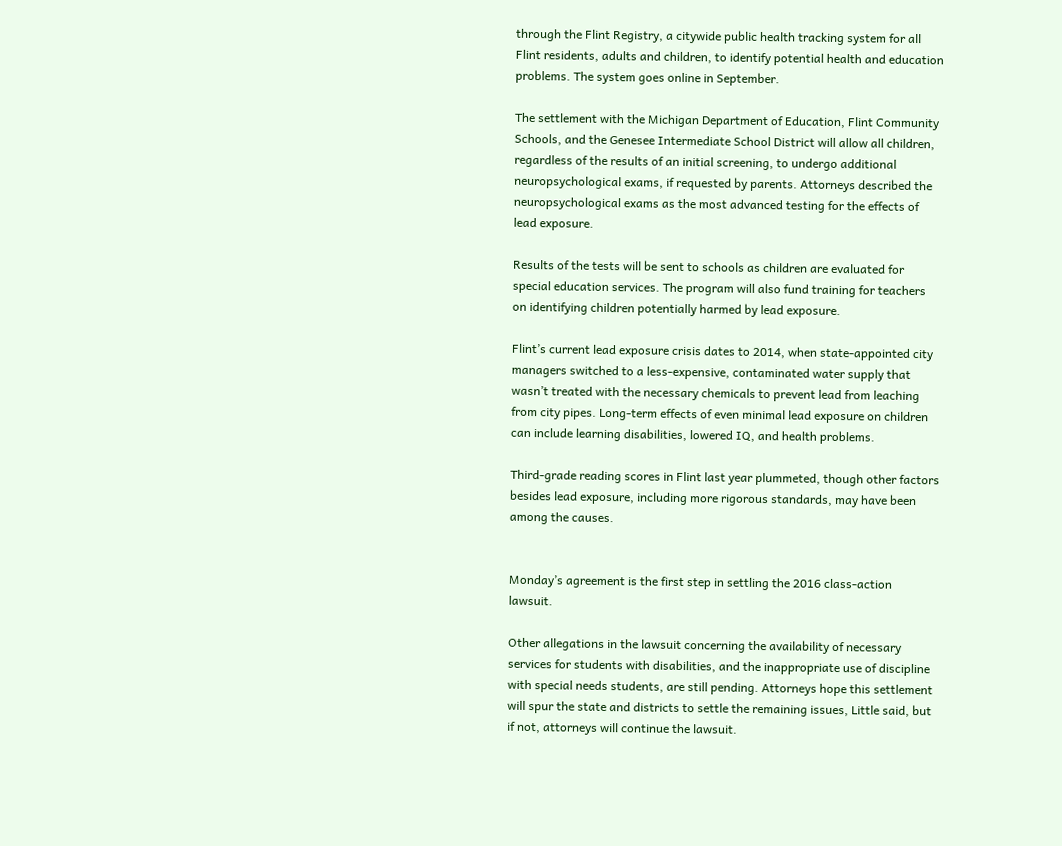through the Flint Registry, a citywide public health tracking system for all Flint residents, adults and children, to identify potential health and education problems. The system goes online in September.

The settlement with the Michigan Department of Education, Flint Community Schools, and the Genesee Intermediate School District will allow all children, regardless of the results of an initial screening, to undergo additional neuropsychological exams, if requested by parents. Attorneys described the neuropsychological exams as the most advanced testing for the effects of lead exposure.

Results of the tests will be sent to schools as children are evaluated for special education services. The program will also fund training for teachers on identifying children potentially harmed by lead exposure.

Flint’s current lead exposure crisis dates to 2014, when state-appointed city managers switched to a less-expensive, contaminated water supply that wasn’t treated with the necessary chemicals to prevent lead from leaching from city pipes. Long-term effects of even minimal lead exposure on children can include learning disabilities, lowered IQ, and health problems.

Third-grade reading scores in Flint last year plummeted, though other factors besides lead exposure, including more rigorous standards, may have been among the causes.


Monday’s agreement is the first step in settling the 2016 class-action lawsuit.

Other allegations in the lawsuit concerning the availability of necessary services for students with disabilities, and the inappropriate use of discipline with special needs students, are still pending. Attorneys hope this settlement will spur the state and districts to settle the remaining issues, Little said, but if not, attorneys will continue the lawsuit.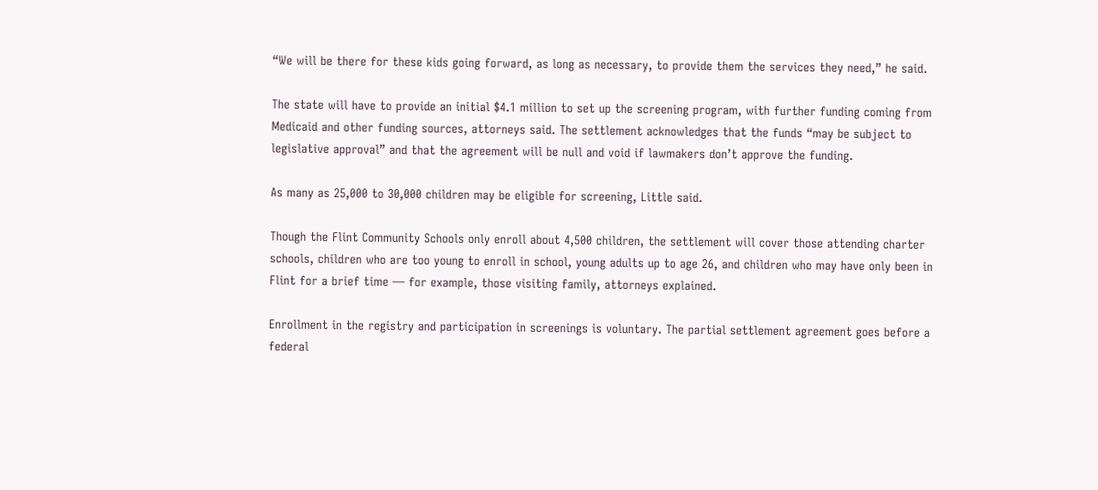“We will be there for these kids going forward, as long as necessary, to provide them the services they need,” he said.

The state will have to provide an initial $4.1 million to set up the screening program, with further funding coming from Medicaid and other funding sources, attorneys said. The settlement acknowledges that the funds “may be subject to legislative approval” and that the agreement will be null and void if lawmakers don’t approve the funding.

As many as 25,000 to 30,000 children may be eligible for screening, Little said.

Though the Flint Community Schools only enroll about 4,500 children, the settlement will cover those attending charter schools, children who are too young to enroll in school, young adults up to age 26, and children who may have only been in Flint for a brief time — for example, those visiting family, attorneys explained.

Enrollment in the registry and participation in screenings is voluntary. The partial settlement agreement goes before a federal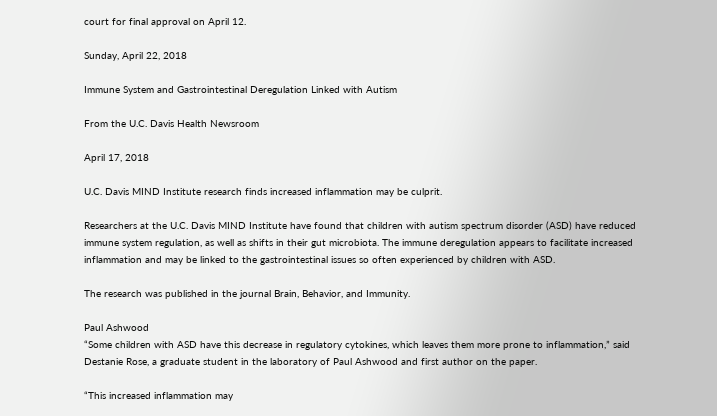court for final approval on April 12.

Sunday, April 22, 2018

Immune System and Gastrointestinal Deregulation Linked with Autism

From the U.C. Davis Health Newsroom

April 17, 2018

U.C. Davis MIND Institute research finds increased inflammation may be culprit.

Researchers at the U.C. Davis MIND Institute have found that children with autism spectrum disorder (ASD) have reduced immune system regulation, as well as shifts in their gut microbiota. The immune deregulation appears to facilitate increased inflammation and may be linked to the gastrointestinal issues so often experienced by children with ASD.

The research was published in the journal Brain, Behavior, and Immunity.

Paul Ashwood
“Some children with ASD have this decrease in regulatory cytokines, which leaves them more prone to inflammation,” said Destanie Rose, a graduate student in the laboratory of Paul Ashwood and first author on the paper.

“This increased inflammation may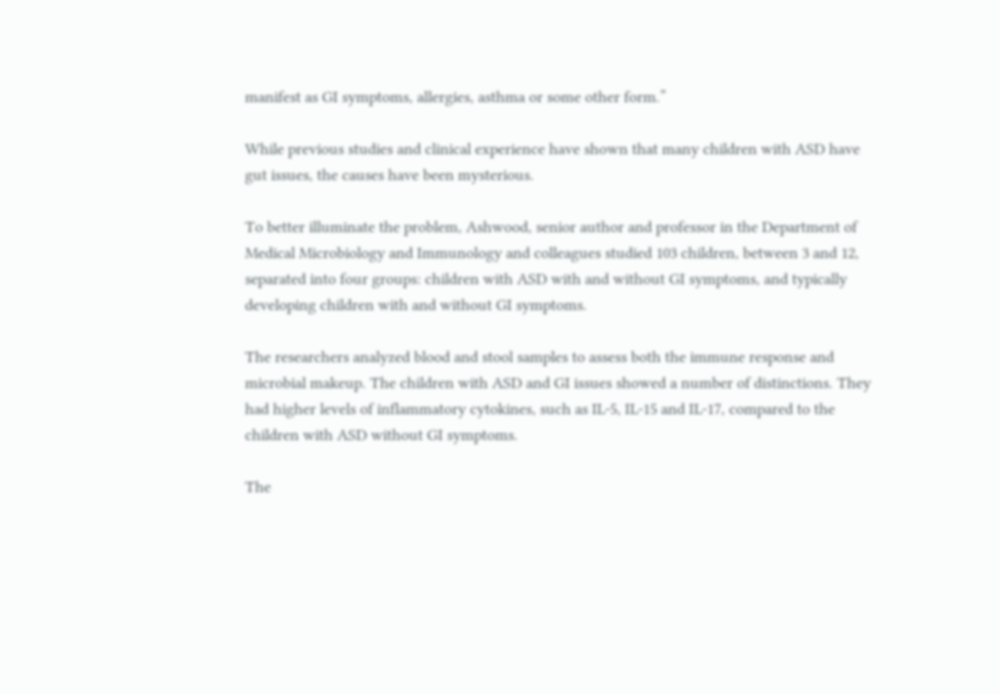manifest as GI symptoms, allergies, asthma or some other form.”

While previous studies and clinical experience have shown that many children with ASD have gut issues, the causes have been mysterious.

To better illuminate the problem, Ashwood, senior author and professor in the Department of Medical Microbiology and Immunology and colleagues studied 103 children, between 3 and 12, separated into four groups: children with ASD with and without GI symptoms, and typically developing children with and without GI symptoms.

The researchers analyzed blood and stool samples to assess both the immune response and microbial makeup. The children with ASD and GI issues showed a number of distinctions. They had higher levels of inflammatory cytokines, such as IL-5, IL-15 and IL-17, compared to the children with ASD without GI symptoms.

The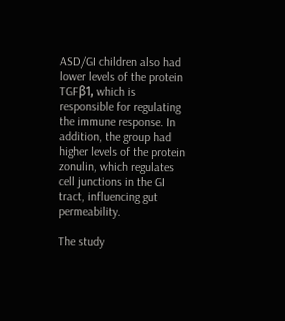ASD/GI children also had lower levels of the protein TGFβ1, which is responsible for regulating the immune response. In addition, the group had higher levels of the protein zonulin, which regulates cell junctions in the GI tract, influencing gut permeability.

The study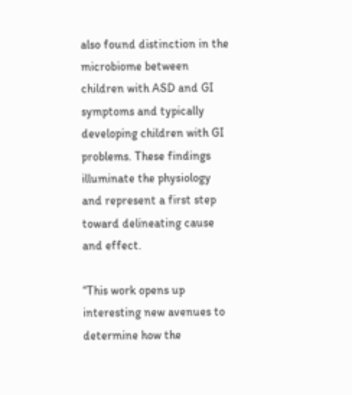also found distinction in the microbiome between children with ASD and GI symptoms and typically developing children with GI problems. These findings illuminate the physiology and represent a first step toward delineating cause and effect.

“This work opens up interesting new avenues to determine how the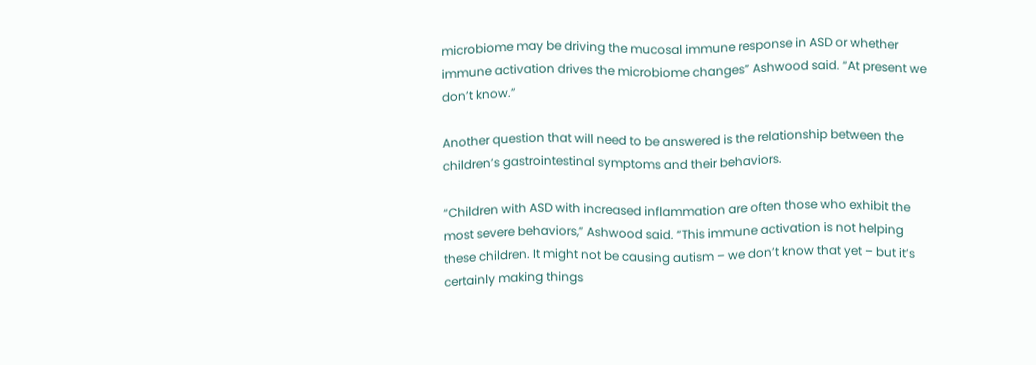microbiome may be driving the mucosal immune response in ASD or whether immune activation drives the microbiome changes” Ashwood said. “At present we don’t know.”

Another question that will need to be answered is the relationship between the children’s gastrointestinal symptoms and their behaviors.

“Children with ASD with increased inflammation are often those who exhibit the most severe behaviors,” Ashwood said. “This immune activation is not helping these children. It might not be causing autism – we don’t know that yet – but it’s certainly making things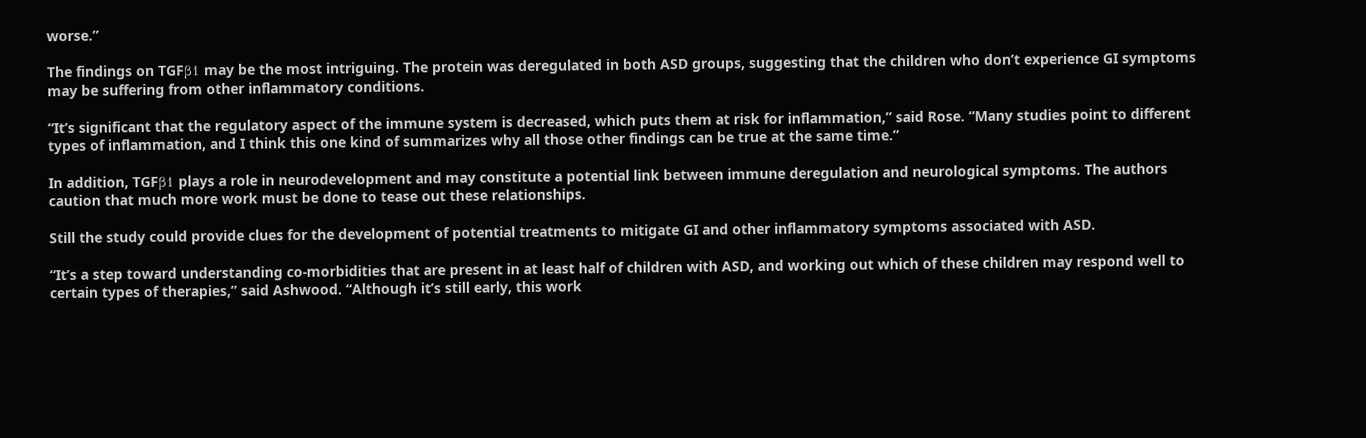worse.”

The findings on TGFβ1 may be the most intriguing. The protein was deregulated in both ASD groups, suggesting that the children who don’t experience GI symptoms may be suffering from other inflammatory conditions.

“It’s significant that the regulatory aspect of the immune system is decreased, which puts them at risk for inflammation,” said Rose. “Many studies point to different types of inflammation, and I think this one kind of summarizes why all those other findings can be true at the same time.”

In addition, TGFβ1 plays a role in neurodevelopment and may constitute a potential link between immune deregulation and neurological symptoms. The authors caution that much more work must be done to tease out these relationships.

Still the study could provide clues for the development of potential treatments to mitigate GI and other inflammatory symptoms associated with ASD.

“It’s a step toward understanding co-morbidities that are present in at least half of children with ASD, and working out which of these children may respond well to certain types of therapies,” said Ashwood. “Although it’s still early, this work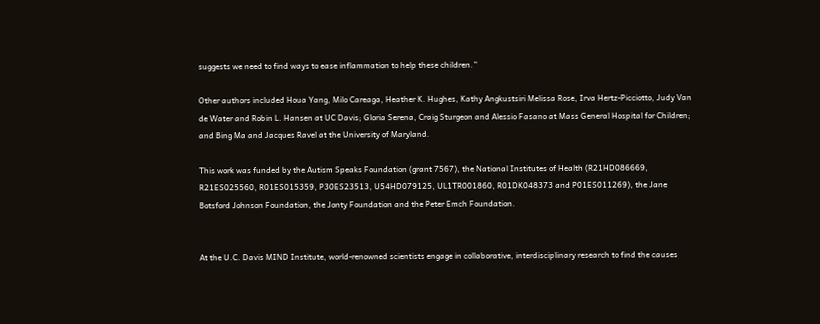suggests we need to find ways to ease inflammation to help these children.”

Other authors included Houa Yang, Milo Careaga, Heather K. Hughes, Kathy Angkustsiri Melissa Rose, Irva Hertz-Picciotto, Judy Van de Water and Robin L. Hansen at UC Davis; Gloria Serena, Craig Sturgeon and Alessio Fasano at Mass General Hospital for Children; and Bing Ma and Jacques Ravel at the University of Maryland.

This work was funded by the Autism Speaks Foundation (grant 7567), the National Institutes of Health (R21HD086669, R21ES025560, R01ES015359, P30ES23513, U54HD079125, UL1TR001860, R01DK048373 and P01ES011269), the Jane Botsford Johnson Foundation, the Jonty Foundation and the Peter Emch Foundation.


At the U.C. Davis MIND Institute, world-renowned scientists engage in collaborative, interdisciplinary research to find the causes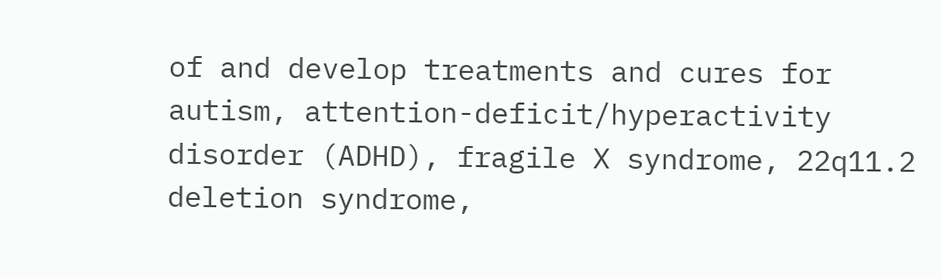of and develop treatments and cures for autism, attention-deficit/hyperactivity disorder (ADHD), fragile X syndrome, 22q11.2 deletion syndrome,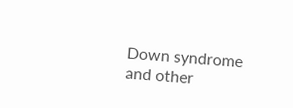Down syndrome and other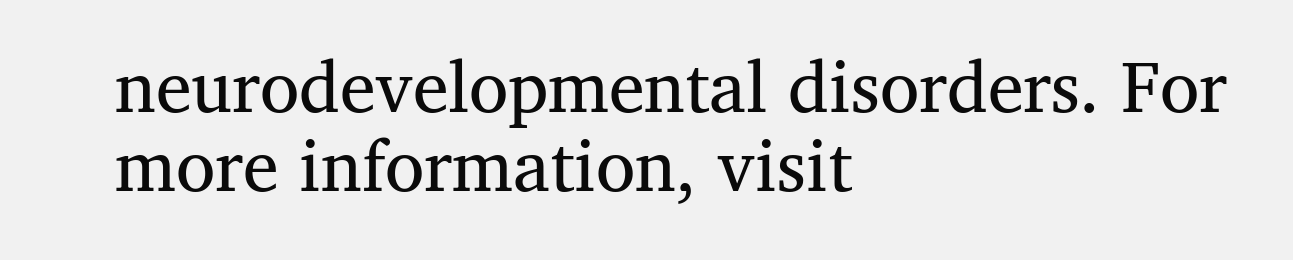neurodevelopmental disorders. For more information, visit